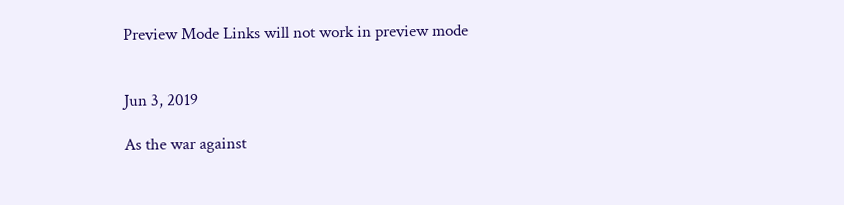Preview Mode Links will not work in preview mode


Jun 3, 2019

As the war against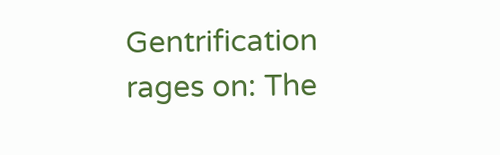Gentrification rages on: The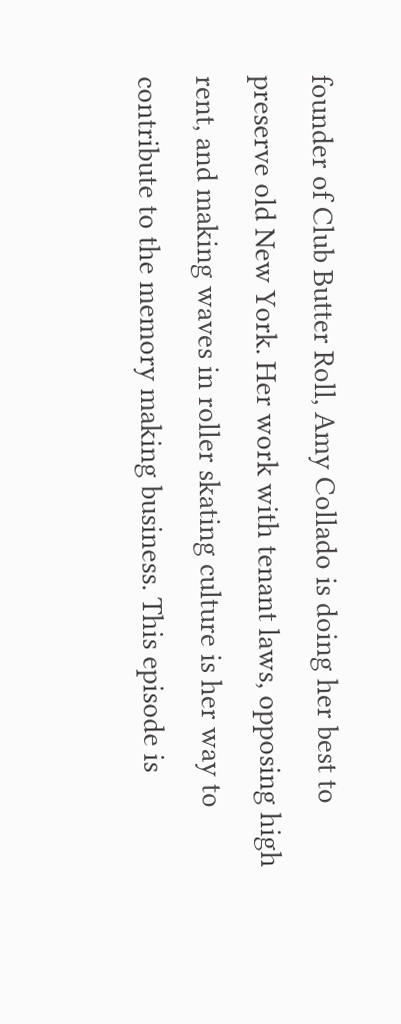founder of Club Butter Roll, Amy Collado is doing her best to preserve old New York. Her work with tenant laws, opposing high rent, and making waves in roller skating culture is her way to contribute to the memory making business. This episode is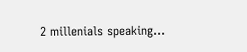2 millenials speaking...